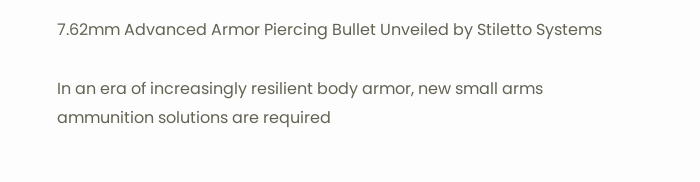7.62mm Advanced Armor Piercing Bullet Unveiled by Stiletto Systems

In an era of increasingly resilient body armor, new small arms ammunition solutions are required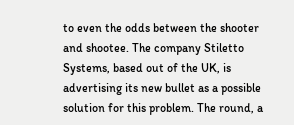to even the odds between the shooter and shootee. The company Stiletto Systems, based out of the UK, is advertising its new bullet as a possible solution for this problem. The round, a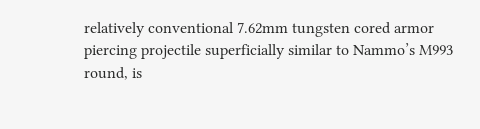relatively conventional 7.62mm tungsten cored armor piercing projectile superficially similar to Nammo’s M993 round, is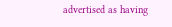advertised as having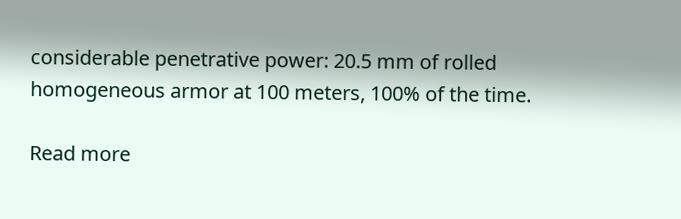considerable penetrative power: 20.5 mm of rolled homogeneous armor at 100 meters, 100% of the time.

Read more